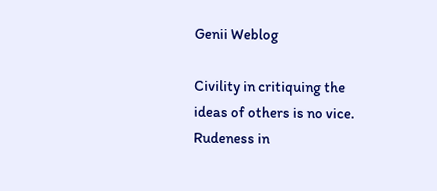Genii Weblog

Civility in critiquing the ideas of others is no vice. Rudeness in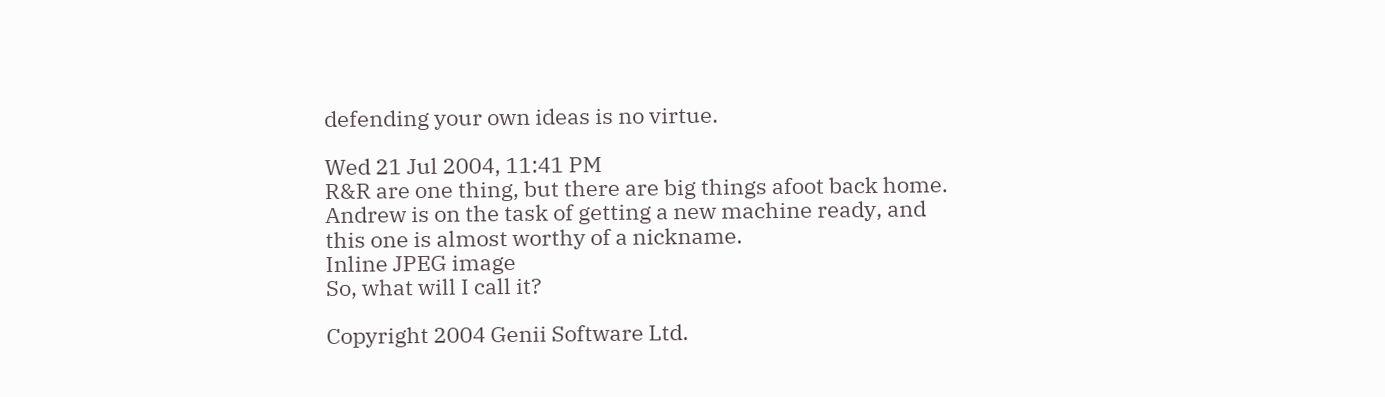defending your own ideas is no virtue.

Wed 21 Jul 2004, 11:41 PM
R&R are one thing, but there are big things afoot back home.  Andrew is on the task of getting a new machine ready, and this one is almost worthy of a nickname.
Inline JPEG image
So, what will I call it?

Copyright 2004 Genii Software Ltd.